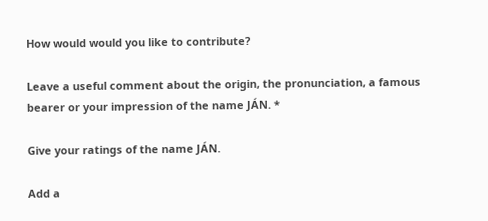How would would you like to contribute?

Leave a useful comment about the origin, the pronunciation, a famous bearer or your impression of the name JÁN. *

Give your ratings of the name JÁN.

Add a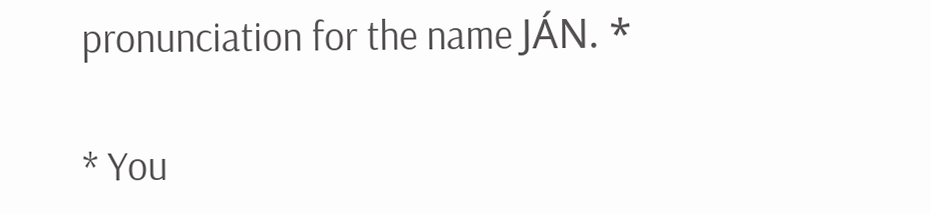pronunciation for the name JÁN. *

* You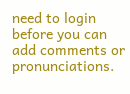need to login before you can add comments or pronunciations.